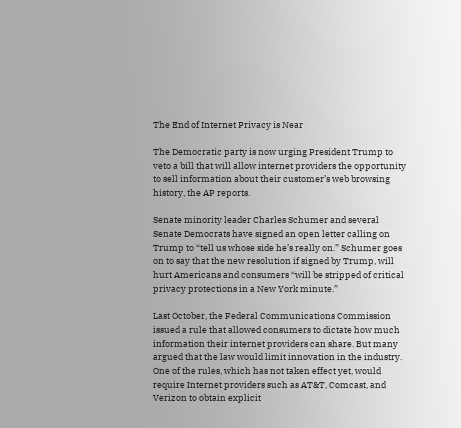The End of Internet Privacy is Near

The Democratic party is now urging President Trump to veto a bill that will allow internet providers the opportunity to sell information about their customer’s web browsing history, the AP reports.

Senate minority leader Charles Schumer and several Senate Democrats have signed an open letter calling on Trump to “tell us whose side he’s really on.” Schumer goes on to say that the new resolution if signed by Trump, will hurt Americans and consumers “will be stripped of critical privacy protections in a New York minute.”

Last October, the Federal Communications Commission issued a rule that allowed consumers to dictate how much information their internet providers can share. But many argued that the law would limit innovation in the industry. One of the rules, which has not taken effect yet, would require Internet providers such as AT&T, Comcast, and Verizon to obtain explicit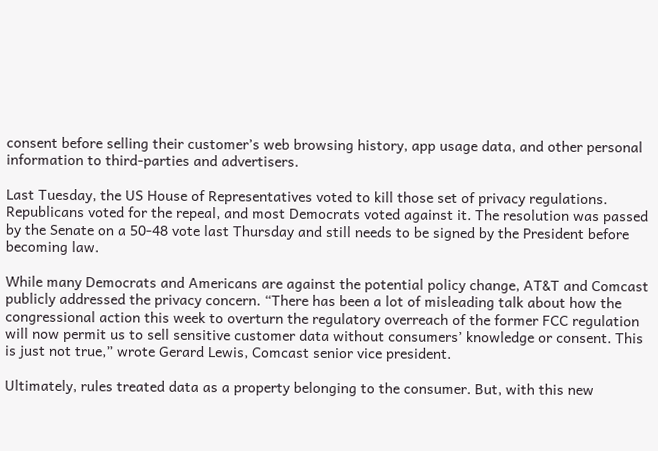consent before selling their customer’s web browsing history, app usage data, and other personal information to third-parties and advertisers.

Last Tuesday, the US House of Representatives voted to kill those set of privacy regulations. Republicans voted for the repeal, and most Democrats voted against it. The resolution was passed by the Senate on a 50-48 vote last Thursday and still needs to be signed by the President before becoming law.

While many Democrats and Americans are against the potential policy change, AT&T and Comcast publicly addressed the privacy concern. “There has been a lot of misleading talk about how the congressional action this week to overturn the regulatory overreach of the former FCC regulation will now permit us to sell sensitive customer data without consumers’ knowledge or consent. This is just not true,” wrote Gerard Lewis, Comcast senior vice president.

Ultimately, rules treated data as a property belonging to the consumer. But, with this new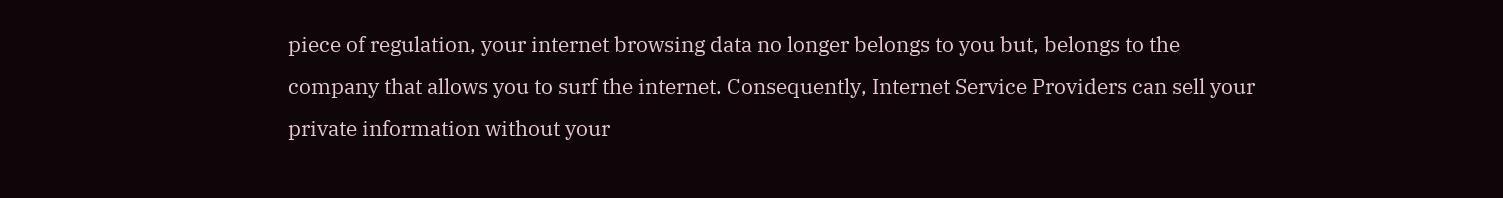piece of regulation, your internet browsing data no longer belongs to you but, belongs to the company that allows you to surf the internet. Consequently, Internet Service Providers can sell your private information without your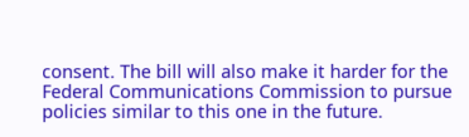consent. The bill will also make it harder for the Federal Communications Commission to pursue policies similar to this one in the future.